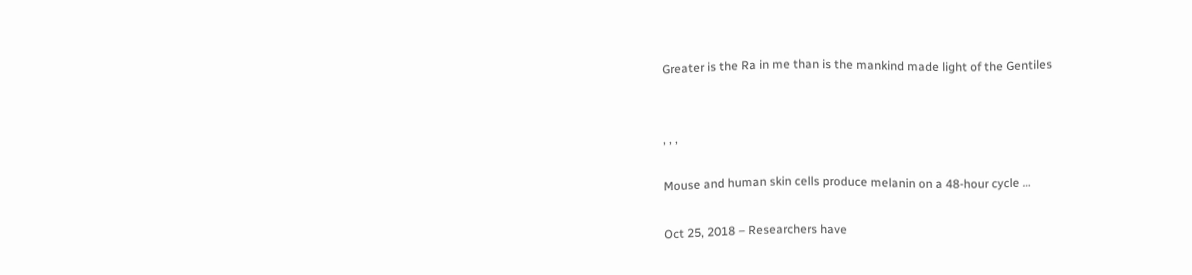Greater is the Ra in me than is the mankind made light of the Gentiles


, , ,

Mouse and human skin cells produce melanin on a 48-hour cycle …

Oct 25, 2018 – Researchers have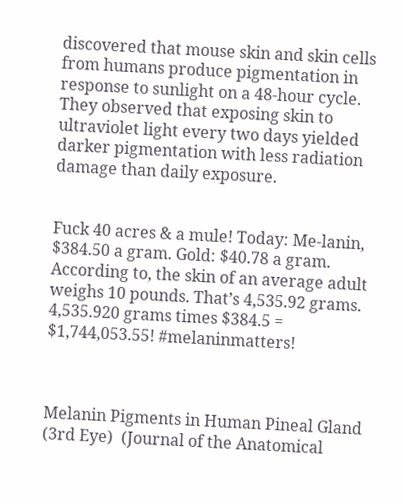discovered that mouse skin and skin cells from humans produce pigmentation in response to sunlight on a 48-hour cycle. They observed that exposing skin to ultraviolet light every two days yielded darker pigmentation with less radiation damage than daily exposure.


Fuck 40 acres & a mule! Today: Me-lanin, $384.50 a gram. Gold: $40.78 a gram. According to, the skin of an average adult weighs 10 pounds. That’s 4,535.92 grams. 4,535.920 grams times $384.5 = $1,744,053.55! #melaninmatters!



Melanin Pigments in Human Pineal Gland (3rd Eye)  (Journal of the Anatomical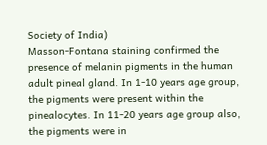Society of India)
Masson-Fontana staining confirmed the presence of melanin pigments in the human adult pineal gland. In 1-10 years age group, the pigments were present within the pinealocytes. In 11-20 years age group also, the pigments were in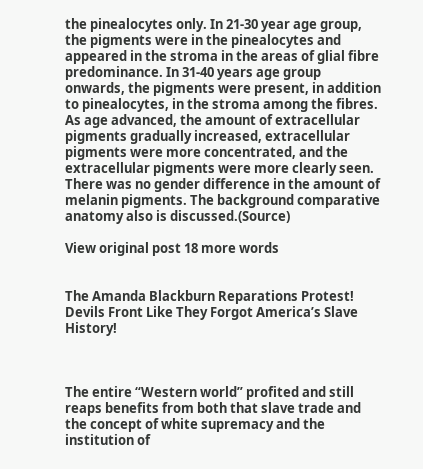the pinealocytes only. In 21-30 year age group, the pigments were in the pinealocytes and appeared in the stroma in the areas of glial fibre predominance. In 31-40 years age group onwards, the pigments were present, in addition to pinealocytes, in the stroma among the fibres. As age advanced, the amount of extracellular pigments gradually increased, extracellular pigments were more concentrated, and the extracellular pigments were more clearly seen. There was no gender difference in the amount of melanin pigments. The background comparative anatomy also is discussed.(Source)

View original post 18 more words


The Amanda Blackburn Reparations Protest! Devils Front Like They Forgot America’s Slave History!



The entire “Western world” profited and still reaps benefits from both that slave trade and the concept of white supremacy and the institution of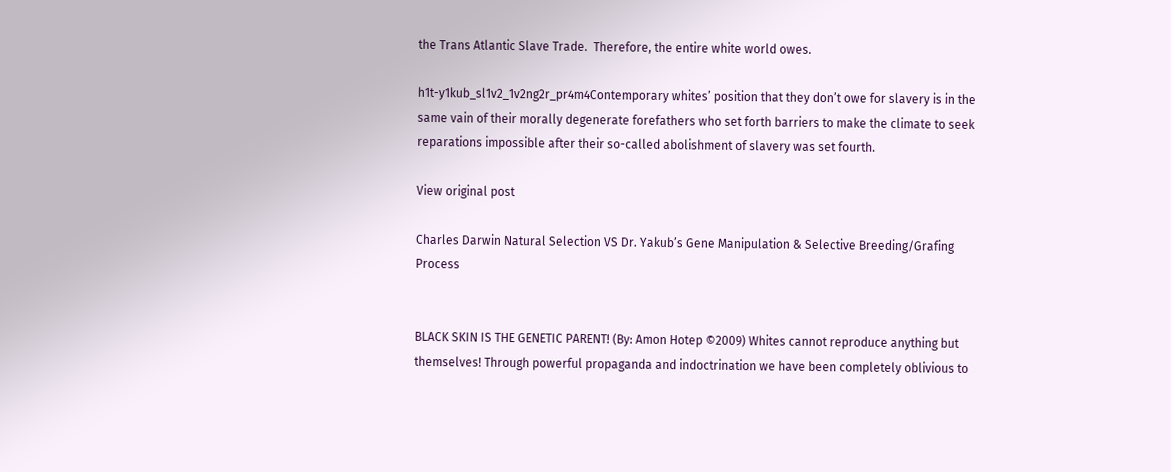the Trans Atlantic Slave Trade.  Therefore, the entire white world owes.

h1t-y1kub_sl1v2_1v2ng2r_pr4m4Contemporary whites’ position that they don’t owe for slavery is in the same vain of their morally degenerate forefathers who set forth barriers to make the climate to seek reparations impossible after their so-called abolishment of slavery was set fourth.

View original post

Charles Darwin Natural Selection VS Dr. Yakub’s Gene Manipulation & Selective Breeding/Grafing Process


BLACK SKIN IS THE GENETIC PARENT! (By: Amon Hotep ©2009) Whites cannot reproduce anything but themselves! Through powerful propaganda and indoctrination we have been completely oblivious to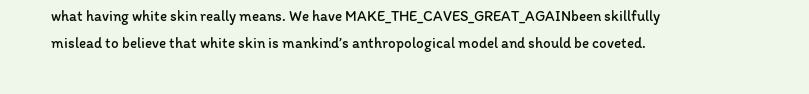what having white skin really means. We have MAKE_THE_CAVES_GREAT_AGAINbeen skillfully mislead to believe that white skin is mankind’s anthropological model and should be coveted.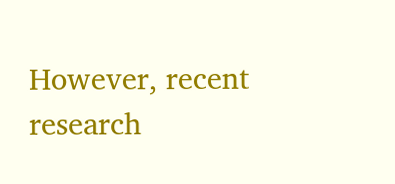However, recent research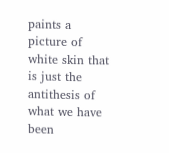paints a picture of white skin that is just the antithesis of what we have been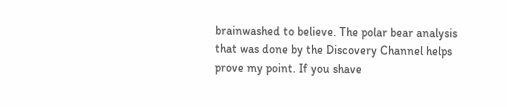brainwashed to believe. The polar bear analysis that was done by the Discovery Channel helps prove my point. If you shave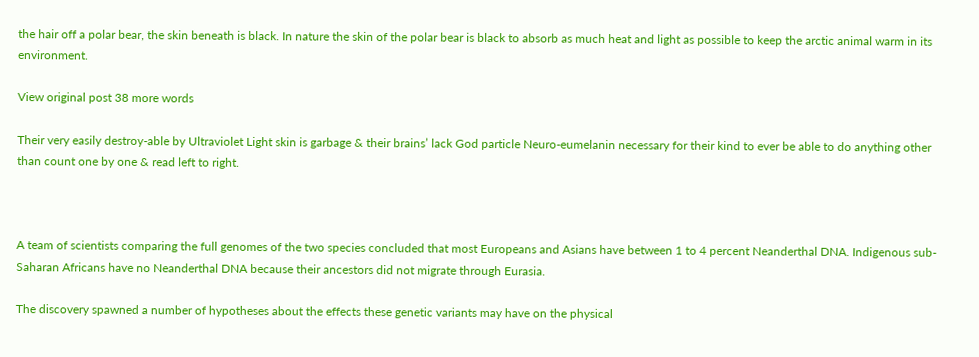the hair off a polar bear, the skin beneath is black. In nature the skin of the polar bear is black to absorb as much heat and light as possible to keep the arctic animal warm in its environment.

View original post 38 more words

Their very easily destroy-able by Ultraviolet Light skin is garbage & their brains’ lack God particle Neuro-eumelanin necessary for their kind to ever be able to do anything other than count one by one & read left to right.



A team of scientists comparing the full genomes of the two species concluded that most Europeans and Asians have between 1 to 4 percent Neanderthal DNA. Indigenous sub-Saharan Africans have no Neanderthal DNA because their ancestors did not migrate through Eurasia.

The discovery spawned a number of hypotheses about the effects these genetic variants may have on the physical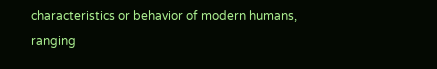characteristics or behavior of modern humans, ranging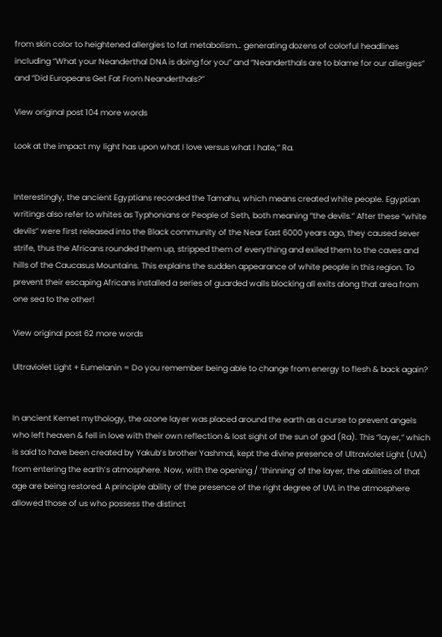from skin color to heightened allergies to fat metabolism… generating dozens of colorful headlines including “What your Neanderthal DNA is doing for you” and “Neanderthals are to blame for our allergies” and “Did Europeans Get Fat From Neanderthals?”

View original post 104 more words

Look at the impact my light has upon what I love versus what I hate,” Ra.


Interestingly, the ancient Egyptians recorded the Tamahu, which means created white people. Egyptian writings also refer to whites as Typhonians or People of Seth, both meaning “the devils.” After these “white devils” were first released into the Black community of the Near East 6000 years ago, they caused sever strife, thus the Africans rounded them up, stripped them of everything and exiled them to the caves and hills of the Caucasus Mountains. This explains the sudden appearance of white people in this region. To prevent their escaping Africans installed a series of guarded walls blocking all exits along that area from one sea to the other!

View original post 62 more words

Ultraviolet Light + Eumelanin = Do you remember being able to change from energy to flesh & back again?


In ancient Kemet mythology, the ozone layer was placed around the earth as a curse to prevent angels who left heaven & fell in love with their own reflection & lost sight of the sun of god (Ra). This “layer,” which is said to have been created by Yakub’s brother Yashmal, kept the divine presence of Ultraviolet Light (UVL) from entering the earth’s atmosphere. Now, with the opening / ‘thinning’ of the layer, the abilities of that age are being restored. A principle ability of the presence of the right degree of UVL in the atmosphere allowed those of us who possess the distinct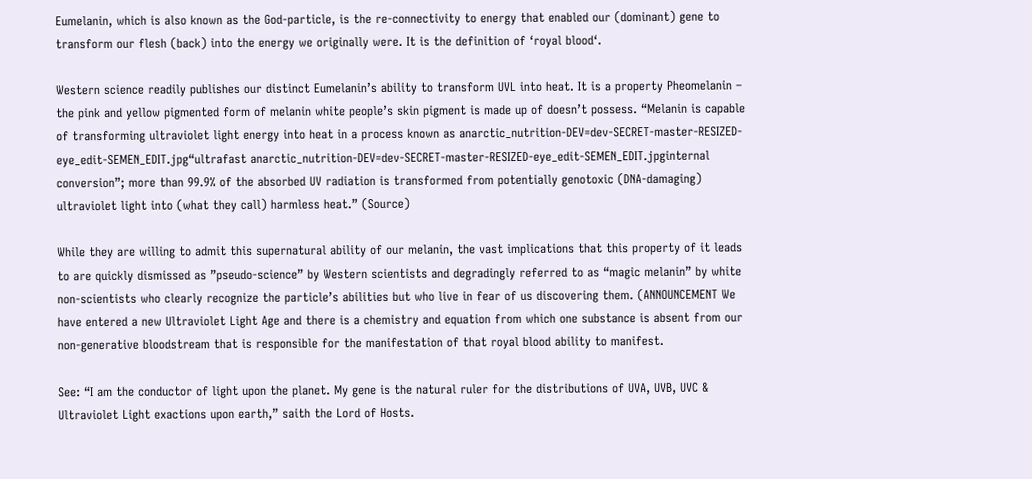Eumelanin, which is also known as the God-particle, is the re-connectivity to energy that enabled our (dominant) gene to transform our flesh (back) into the energy we originally were. It is the definition of ‘royal blood‘.

Western science readily publishes our distinct Eumelanin’s ability to transform UVL into heat. It is a property Pheomelanin – the pink and yellow pigmented form of melanin white people’s skin pigment is made up of doesn’t possess. “Melanin is capable of transforming ultraviolet light energy into heat in a process known as anarctic_nutrition-DEV=dev-SECRET-master-RESIZED-eye_edit-SEMEN_EDIT.jpg“ultrafast anarctic_nutrition-DEV=dev-SECRET-master-RESIZED-eye_edit-SEMEN_EDIT.jpginternal conversion”; more than 99.9% of the absorbed UV radiation is transformed from potentially genotoxic (DNA-damaging) ultraviolet light into (what they call) harmless heat.” (Source)

While they are willing to admit this supernatural ability of our melanin, the vast implications that this property of it leads to are quickly dismissed as ”pseudo-science” by Western scientists and degradingly referred to as “magic melanin” by white non-scientists who clearly recognize the particle’s abilities but who live in fear of us discovering them. (ANNOUNCEMENT We have entered a new Ultraviolet Light Age and there is a chemistry and equation from which one substance is absent from our non-generative bloodstream that is responsible for the manifestation of that royal blood ability to manifest.

See: “I am the conductor of light upon the planet. My gene is the natural ruler for the distributions of UVA, UVB, UVC & Ultraviolet Light exactions upon earth,” saith the Lord of Hosts.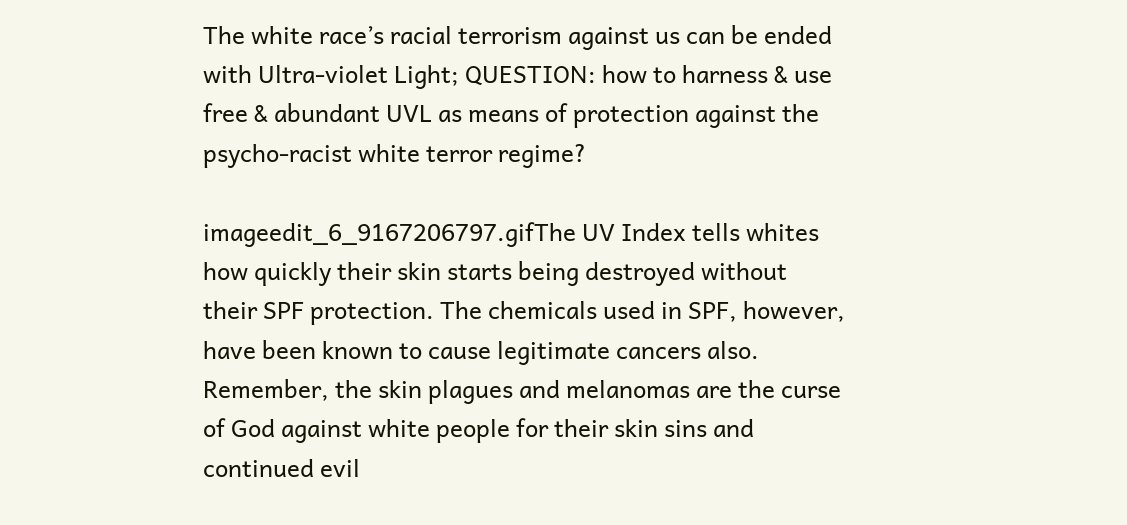The white race’s racial terrorism against us can be ended with Ultra-violet Light; QUESTION: how to harness & use free & abundant UVL as means of protection against the psycho-racist white terror regime?

imageedit_6_9167206797.gifThe UV Index tells whites how quickly their skin starts being destroyed without their SPF protection. The chemicals used in SPF, however, have been known to cause legitimate cancers also.  Remember, the skin plagues and melanomas are the curse of God against white people for their skin sins and continued evil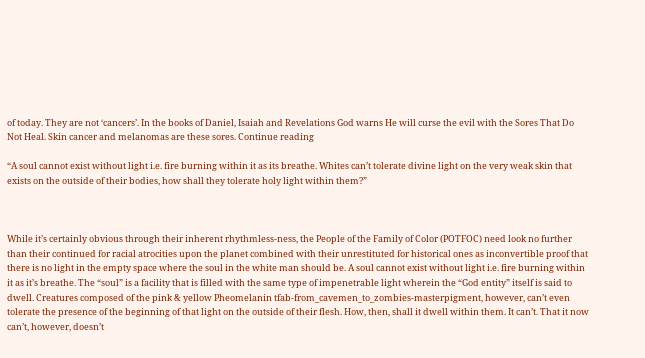of today. They are not ‘cancers’. In the books of Daniel, Isaiah and Revelations God warns He will curse the evil with the Sores That Do Not Heal. Skin cancer and melanomas are these sores. Continue reading

“A soul cannot exist without light i.e. fire burning within it as its breathe. Whites can’t tolerate divine light on the very weak skin that exists on the outside of their bodies, how shall they tolerate holy light within them?”



While it’s certainly obvious through their inherent rhythmless-ness, the People of the Family of Color (POTFOC) need look no further than their continued for racial atrocities upon the planet combined with their unrestituted for historical ones as inconvertible proof that there is no light in the empty space where the soul in the white man should be. A soul cannot exist without light i.e. fire burning within it as it’s breathe. The “soul” is a facility that is filled with the same type of impenetrable light wherein the “God entity” itself is said to dwell. Creatures composed of the pink & yellow Pheomelanin tfab-from_cavemen_to_zombies-masterpigment, however, can’t even tolerate the presence of the beginning of that light on the outside of their flesh. How, then, shall it dwell within them. It can’t. That it now can’t, however, doesn’t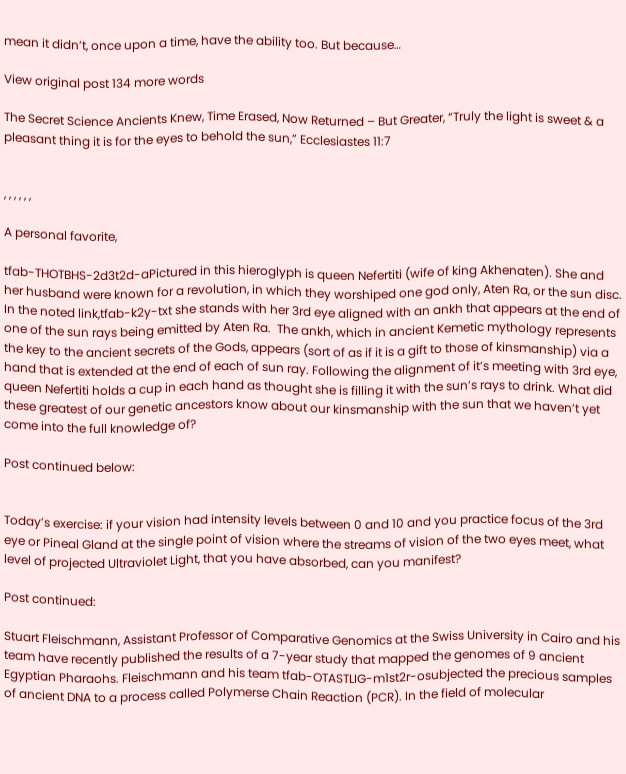mean it didn’t, once upon a time, have the ability too. But because…

View original post 134 more words

The Secret Science Ancients Knew, Time Erased, Now Returned – But Greater, “Truly the light is sweet & a pleasant thing it is for the eyes to behold the sun,” Ecclesiastes 11:7


, , , , , ,

A personal favorite,

tfab-THOTBHS-2d3t2d-aPictured in this hieroglyph is queen Nefertiti (wife of king Akhenaten). She and her husband were known for a revolution, in which they worshiped one god only, Aten Ra, or the sun disc. In the noted link,tfab-k2y-txt she stands with her 3rd eye aligned with an ankh that appears at the end of one of the sun rays being emitted by Aten Ra.  The ankh, which in ancient Kemetic mythology represents the key to the ancient secrets of the Gods, appears (sort of as if it is a gift to those of kinsmanship) via a hand that is extended at the end of each of sun ray. Following the alignment of it’s meeting with 3rd eye, queen Nefertiti holds a cup in each hand as thought she is filling it with the sun’s rays to drink. What did these greatest of our genetic ancestors know about our kinsmanship with the sun that we haven’t yet come into the full knowledge of?

Post continued below:


Today’s exercise: if your vision had intensity levels between 0 and 10 and you practice focus of the 3rd eye or Pineal Gland at the single point of vision where the streams of vision of the two eyes meet, what level of projected Ultraviolet Light, that you have absorbed, can you manifest?

Post continued:

Stuart Fleischmann, Assistant Professor of Comparative Genomics at the Swiss University in Cairo and his team have recently published the results of a 7-year study that mapped the genomes of 9 ancient Egyptian Pharaohs. Fleischmann and his team tfab-OTASTLIG-m1st2r-osubjected the precious samples of ancient DNA to a process called Polymerse Chain Reaction (PCR). In the field of molecular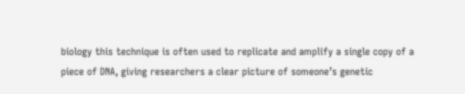biology this technique is often used to replicate and amplify a single copy of a piece of DNA, giving researchers a clear picture of someone’s genetic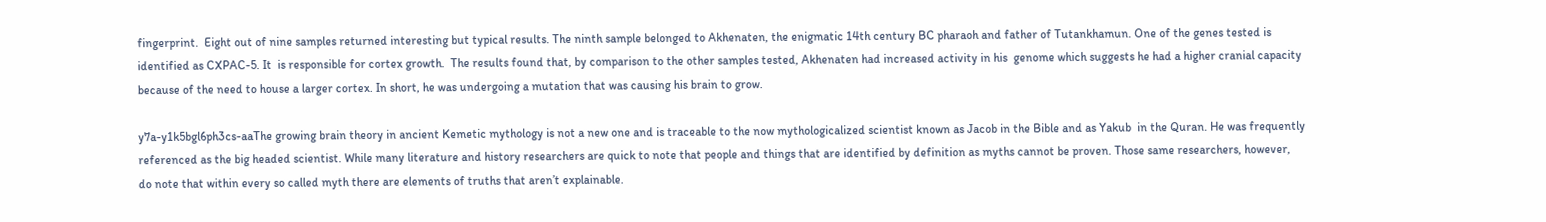fingerprint.  Eight out of nine samples returned interesting but typical results. The ninth sample belonged to Akhenaten, the enigmatic 14th century BC pharaoh and father of Tutankhamun. One of the genes tested is identified as CXPAC-5. It  is responsible for cortex growth.  The results found that, by comparison to the other samples tested, Akhenaten had increased activity in his  genome which suggests he had a higher cranial capacity because of the need to house a larger cortex. In short, he was undergoing a mutation that was causing his brain to grow.

y7a-y1k5bgl6ph3cs-aaThe growing brain theory in ancient Kemetic mythology is not a new one and is traceable to the now mythologicalized scientist known as Jacob in the Bible and as Yakub  in the Quran. He was frequently referenced as the big headed scientist. While many literature and history researchers are quick to note that people and things that are identified by definition as myths cannot be proven. Those same researchers, however, do note that within every so called myth there are elements of truths that aren’t explainable.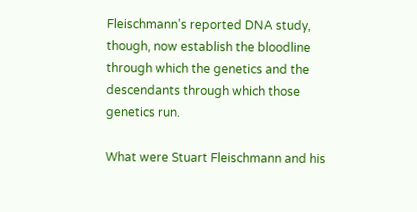Fleischmann’s reported DNA study, though, now establish the bloodline through which the genetics and the descendants through which those genetics run.

What were Stuart Fleischmann and his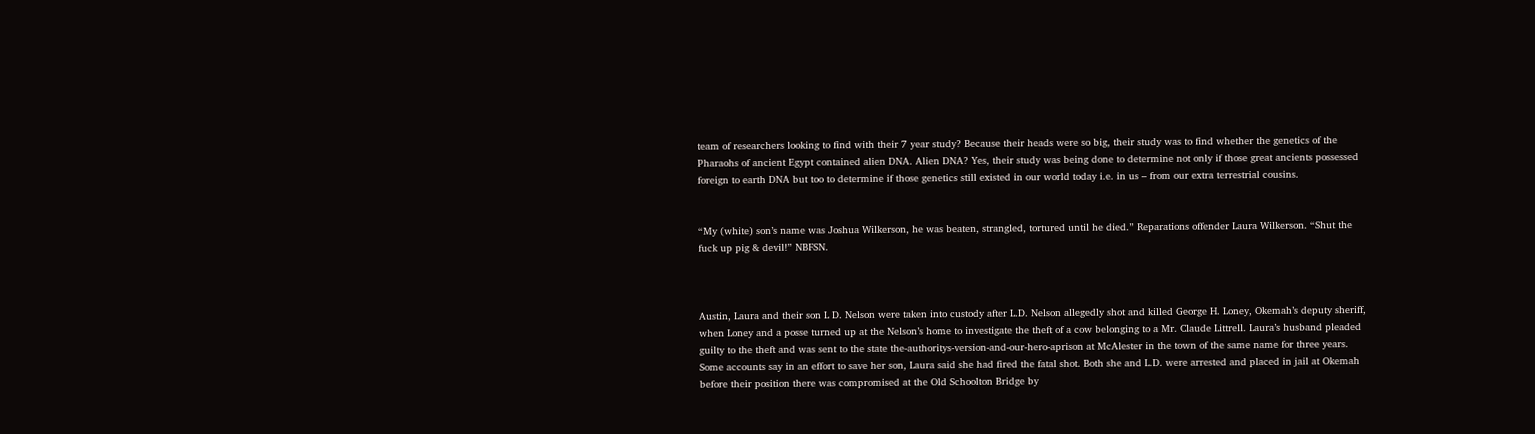team of researchers looking to find with their 7 year study? Because their heads were so big, their study was to find whether the genetics of the Pharaohs of ancient Egypt contained alien DNA. Alien DNA? Yes, their study was being done to determine not only if those great ancients possessed foreign to earth DNA but too to determine if those genetics still existed in our world today i.e. in us – from our extra terrestrial cousins.


“My (white) son’s name was Joshua Wilkerson, he was beaten, strangled, tortured until he died.” Reparations offender Laura Wilkerson. “Shut the fuck up pig & devil!” NBFSN.



Austin, Laura and their son L D. Nelson were taken into custody after L.D. Nelson allegedly shot and killed George H. Loney, Okemah’s deputy sheriff, when Loney and a posse turned up at the Nelson’s home to investigate the theft of a cow belonging to a Mr. Claude Littrell. Laura’s husband pleaded guilty to the theft and was sent to the state the-authoritys-version-and-our-hero-aprison at McAlester in the town of the same name for three years. Some accounts say in an effort to save her son, Laura said she had fired the fatal shot. Both she and L.D. were arrested and placed in jail at Okemah before their position there was compromised at the Old Schoolton Bridge by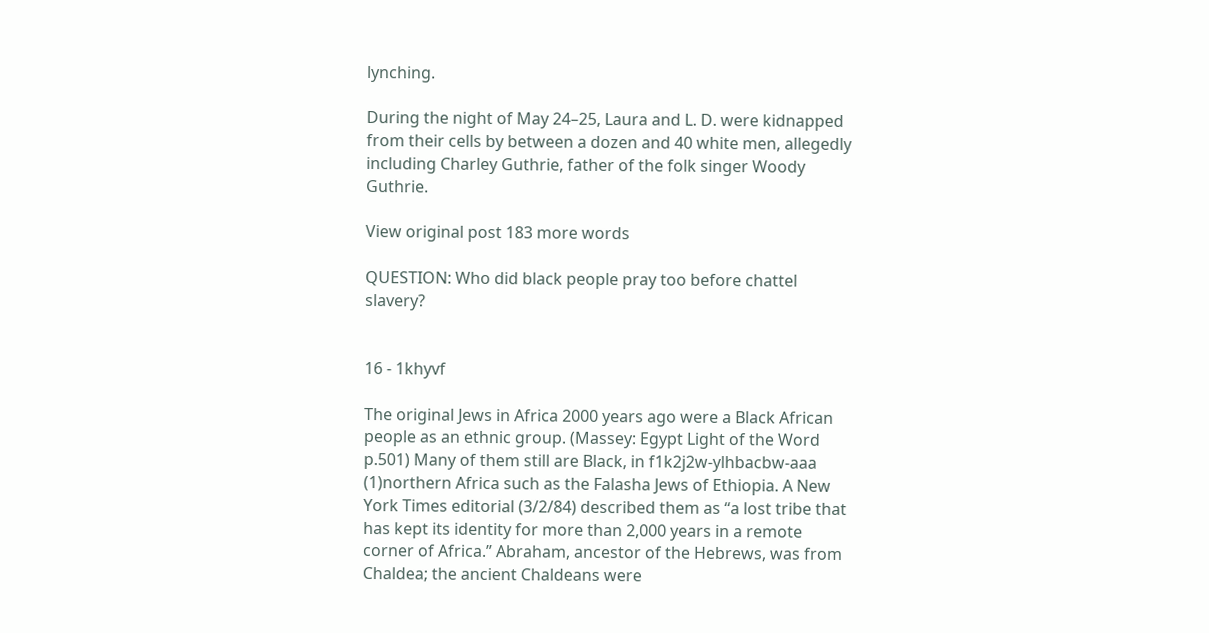lynching.

During the night of May 24–25, Laura and L. D. were kidnapped from their cells by between a dozen and 40 white men, allegedly including Charley Guthrie, father of the folk singer Woody Guthrie.

View original post 183 more words

QUESTION: Who did black people pray too before chattel slavery?


16 - 1khyvf

The original Jews in Africa 2000 years ago were a Black African people as an ethnic group. (Massey: Egypt Light of the Word p.501) Many of them still are Black, in f1k2j2w-ylhbacbw-aaa (1)northern Africa such as the Falasha Jews of Ethiopia. A New York Times editorial (3/2/84) described them as “a lost tribe that has kept its identity for more than 2,000 years in a remote corner of Africa.” Abraham, ancestor of the Hebrews, was from Chaldea; the ancient Chaldeans were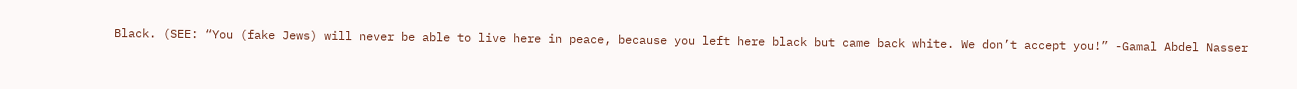Black. (SEE: “You (fake Jews) will never be able to live here in peace, because you left here black but came back white. We don’t accept you!” -Gamal Abdel Nasser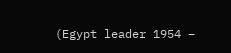(Egypt leader 1954 –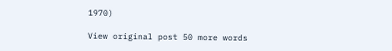1970)

View original post 50 more words